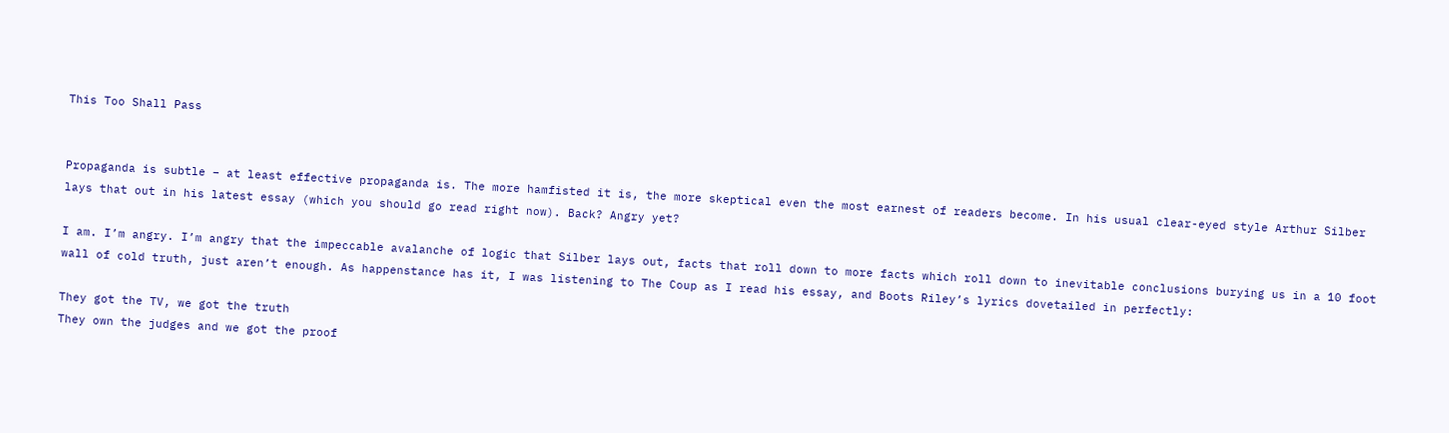This Too Shall Pass


Propaganda is subtle – at least effective propaganda is. The more hamfisted it is, the more skeptical even the most earnest of readers become. In his usual clear-eyed style Arthur Silber lays that out in his latest essay (which you should go read right now). Back? Angry yet?

I am. I’m angry. I’m angry that the impeccable avalanche of logic that Silber lays out, facts that roll down to more facts which roll down to inevitable conclusions burying us in a 10 foot wall of cold truth, just aren’t enough. As happenstance has it, I was listening to The Coup as I read his essay, and Boots Riley’s lyrics dovetailed in perfectly:

They got the TV, we got the truth
They own the judges and we got the proof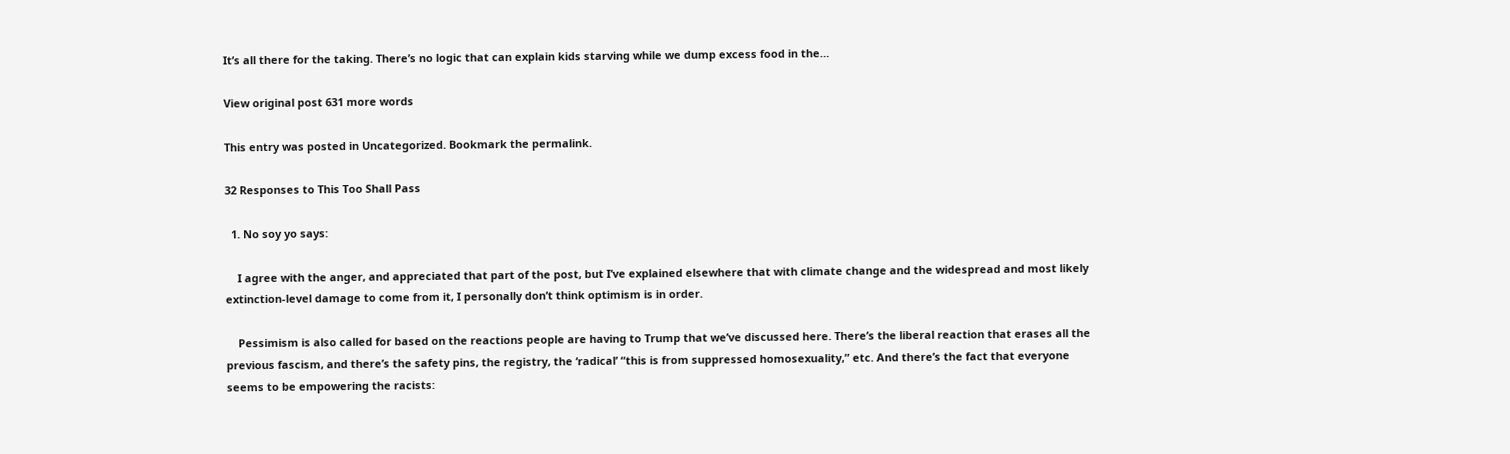It’s all there for the taking. There’s no logic that can explain kids starving while we dump excess food in the…

View original post 631 more words

This entry was posted in Uncategorized. Bookmark the permalink.

32 Responses to This Too Shall Pass

  1. No soy yo says:

    I agree with the anger, and appreciated that part of the post, but I’ve explained elsewhere that with climate change and the widespread and most likely extinction-level damage to come from it, I personally don’t think optimism is in order.

    Pessimism is also called for based on the reactions people are having to Trump that we’ve discussed here. There’s the liberal reaction that erases all the previous fascism, and there’s the safety pins, the registry, the ‘radical’ “this is from suppressed homosexuality,” etc. And there’s the fact that everyone seems to be empowering the racists: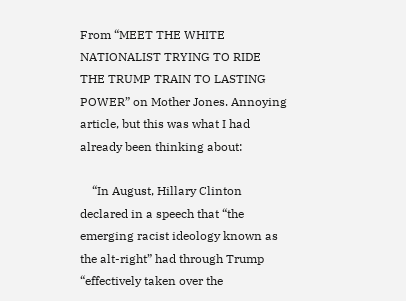From “MEET THE WHITE NATIONALIST TRYING TO RIDE THE TRUMP TRAIN TO LASTING POWER” on Mother Jones. Annoying article, but this was what I had already been thinking about:

    “In August, Hillary Clinton declared in a speech that “the emerging racist ideology known as the alt-right” had through Trump “effectively taken over the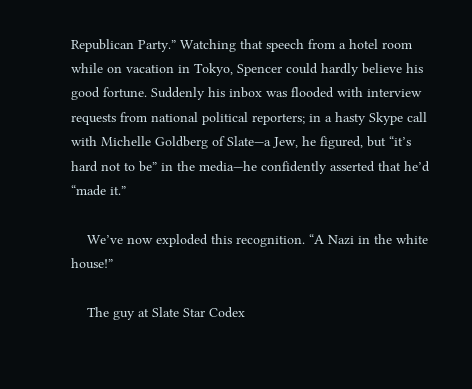Republican Party.” Watching that speech from a hotel room while on vacation in Tokyo, Spencer could hardly believe his good fortune. Suddenly his inbox was flooded with interview requests from national political reporters; in a hasty Skype call with Michelle Goldberg of Slate—a Jew, he figured, but “it’s hard not to be” in the media—he confidently asserted that he’d “made it.”

    We’ve now exploded this recognition. “A Nazi in the white house!”

    The guy at Slate Star Codex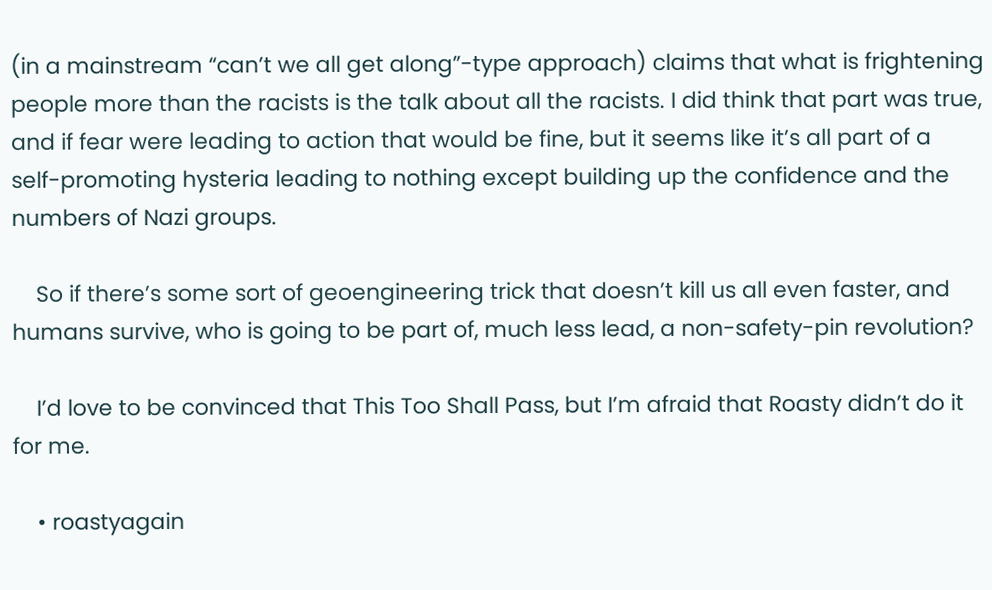(in a mainstream “can’t we all get along”-type approach) claims that what is frightening people more than the racists is the talk about all the racists. I did think that part was true, and if fear were leading to action that would be fine, but it seems like it’s all part of a self-promoting hysteria leading to nothing except building up the confidence and the numbers of Nazi groups.

    So if there’s some sort of geoengineering trick that doesn’t kill us all even faster, and humans survive, who is going to be part of, much less lead, a non-safety-pin revolution?

    I’d love to be convinced that This Too Shall Pass, but I’m afraid that Roasty didn’t do it for me.

    • roastyagain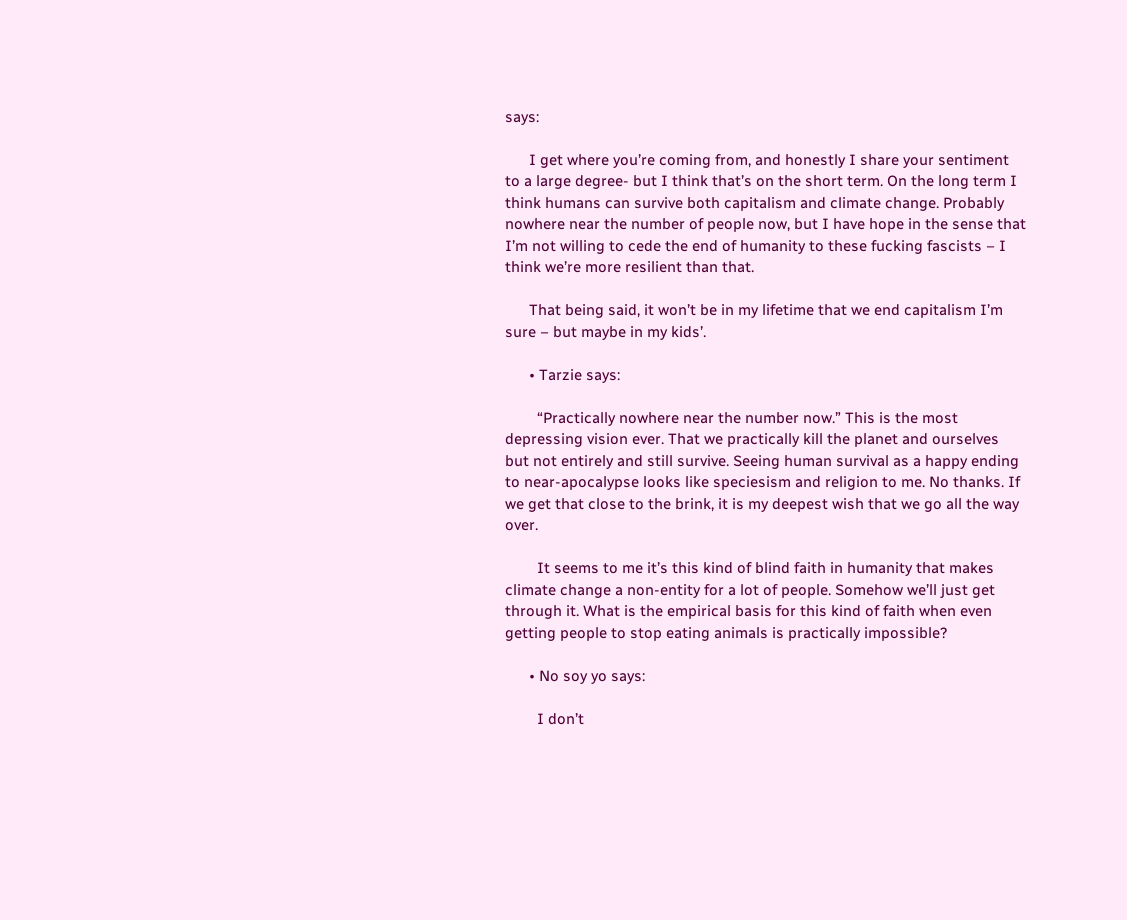says:

      I get where you’re coming from, and honestly I share your sentiment to a large degree- but I think that’s on the short term. On the long term I think humans can survive both capitalism and climate change. Probably nowhere near the number of people now, but I have hope in the sense that I’m not willing to cede the end of humanity to these fucking fascists – I think we’re more resilient than that.

      That being said, it won’t be in my lifetime that we end capitalism I’m sure – but maybe in my kids’.

      • Tarzie says:

        “Practically nowhere near the number now.” This is the most depressing vision ever. That we practically kill the planet and ourselves but not entirely and still survive. Seeing human survival as a happy ending to near-apocalypse looks like speciesism and religion to me. No thanks. If we get that close to the brink, it is my deepest wish that we go all the way over.

        It seems to me it’s this kind of blind faith in humanity that makes climate change a non-entity for a lot of people. Somehow we’ll just get through it. What is the empirical basis for this kind of faith when even getting people to stop eating animals is practically impossible?

      • No soy yo says:

        I don’t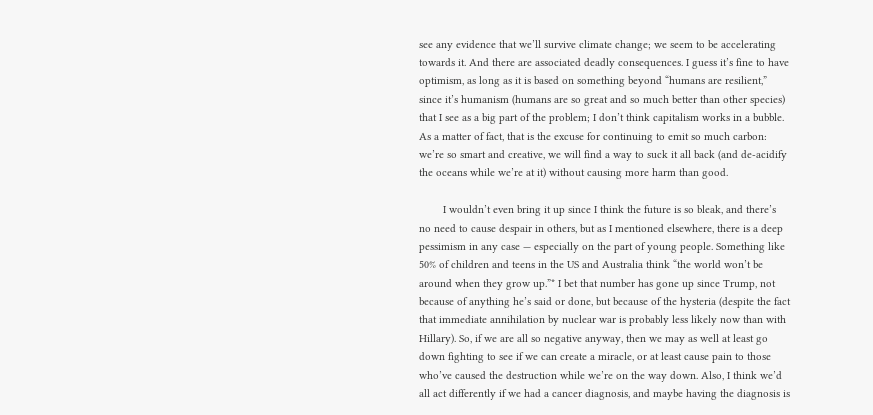see any evidence that we’ll survive climate change; we seem to be accelerating towards it. And there are associated deadly consequences. I guess it’s fine to have optimism, as long as it is based on something beyond “humans are resilient,” since it’s humanism (humans are so great and so much better than other species) that I see as a big part of the problem; I don’t think capitalism works in a bubble. As a matter of fact, that is the excuse for continuing to emit so much carbon: we’re so smart and creative, we will find a way to suck it all back (and de-acidify the oceans while we’re at it) without causing more harm than good.

        I wouldn’t even bring it up since I think the future is so bleak, and there’s no need to cause despair in others, but as I mentioned elsewhere, there is a deep pessimism in any case — especially on the part of young people. Something like 50% of children and teens in the US and Australia think “the world won’t be around when they grow up.”* I bet that number has gone up since Trump, not because of anything he’s said or done, but because of the hysteria (despite the fact that immediate annihilation by nuclear war is probably less likely now than with Hillary). So, if we are all so negative anyway, then we may as well at least go down fighting to see if we can create a miracle, or at least cause pain to those who’ve caused the destruction while we’re on the way down. Also, I think we’d all act differently if we had a cancer diagnosis, and maybe having the diagnosis is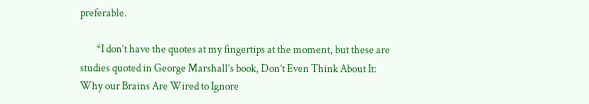preferable.

        *I don’t have the quotes at my fingertips at the moment, but these are studies quoted in George Marshall’s book, Don’t Even Think About It: Why our Brains Are Wired to Ignore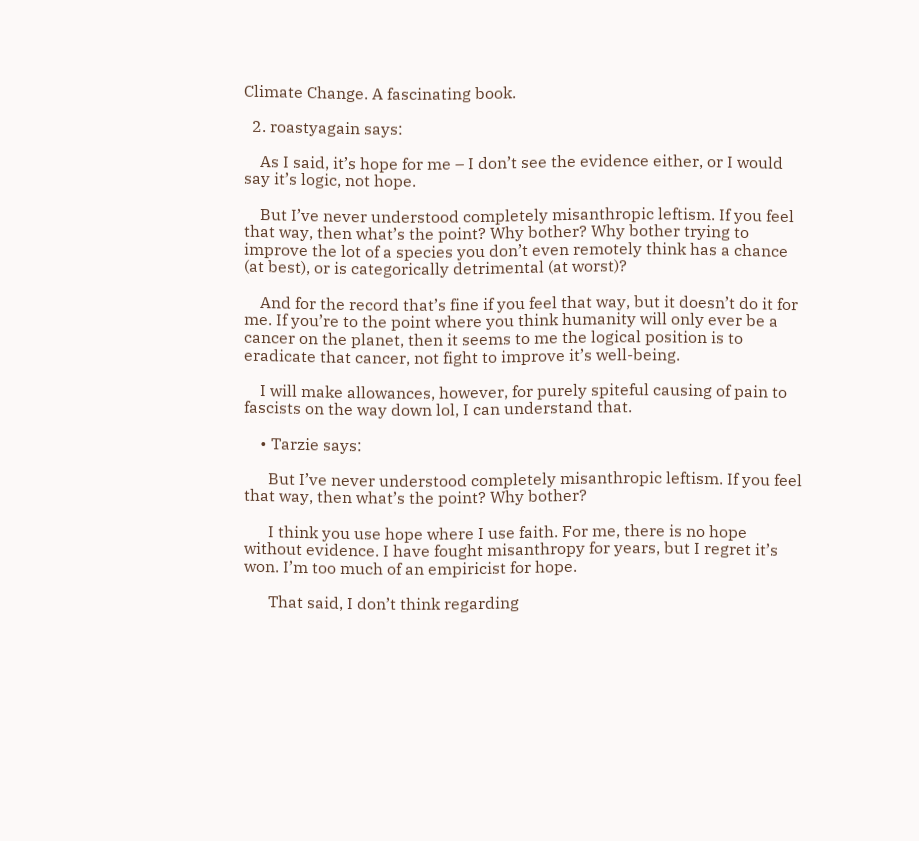Climate Change. A fascinating book.

  2. roastyagain says:

    As I said, it’s hope for me – I don’t see the evidence either, or I would say it’s logic, not hope.

    But I’ve never understood completely misanthropic leftism. If you feel that way, then what’s the point? Why bother? Why bother trying to improve the lot of a species you don’t even remotely think has a chance (at best), or is categorically detrimental (at worst)?

    And for the record that’s fine if you feel that way, but it doesn’t do it for me. If you’re to the point where you think humanity will only ever be a cancer on the planet, then it seems to me the logical position is to eradicate that cancer, not fight to improve it’s well-being.

    I will make allowances, however, for purely spiteful causing of pain to fascists on the way down lol, I can understand that.

    • Tarzie says:

      But I’ve never understood completely misanthropic leftism. If you feel that way, then what’s the point? Why bother?

      I think you use hope where I use faith. For me, there is no hope without evidence. I have fought misanthropy for years, but I regret it’s won. I’m too much of an empiricist for hope.

      That said, I don’t think regarding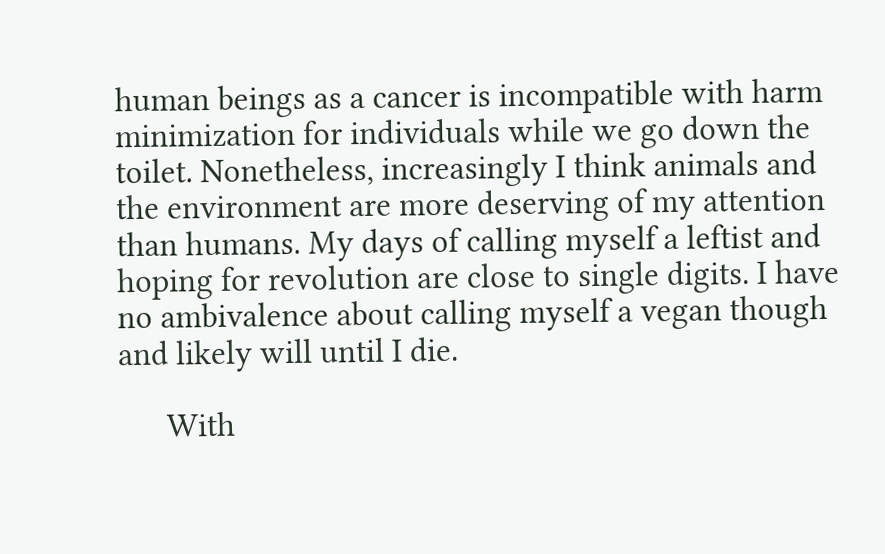human beings as a cancer is incompatible with harm minimization for individuals while we go down the toilet. Nonetheless, increasingly I think animals and the environment are more deserving of my attention than humans. My days of calling myself a leftist and hoping for revolution are close to single digits. I have no ambivalence about calling myself a vegan though and likely will until I die.

      With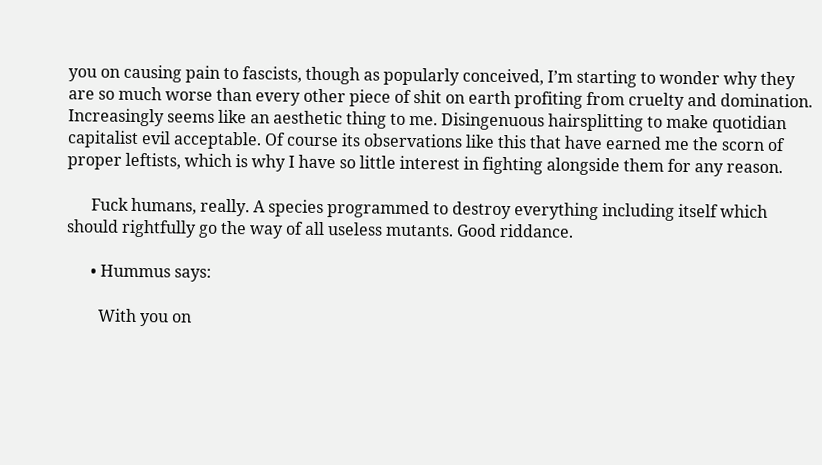you on causing pain to fascists, though as popularly conceived, I’m starting to wonder why they are so much worse than every other piece of shit on earth profiting from cruelty and domination. Increasingly seems like an aesthetic thing to me. Disingenuous hairsplitting to make quotidian capitalist evil acceptable. Of course its observations like this that have earned me the scorn of proper leftists, which is why I have so little interest in fighting alongside them for any reason.

      Fuck humans, really. A species programmed to destroy everything including itself which should rightfully go the way of all useless mutants. Good riddance.

      • Hummus says:

        With you on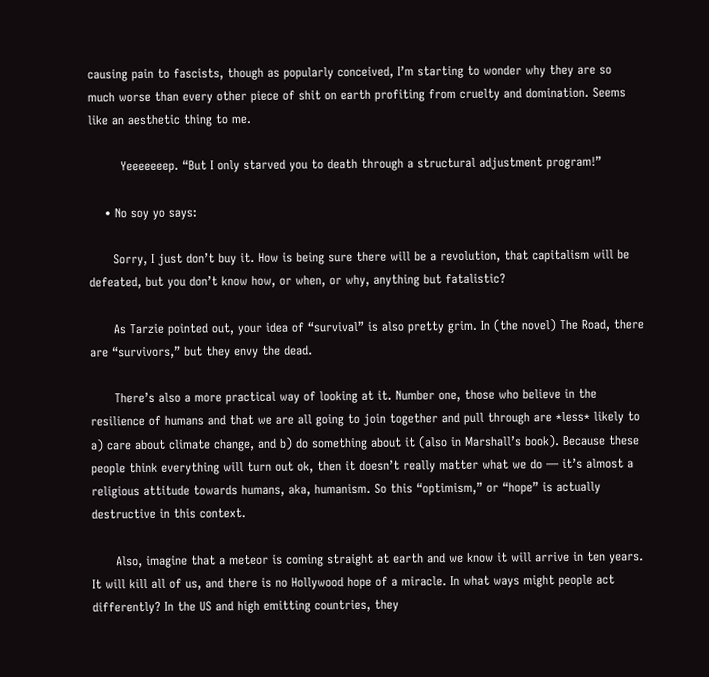causing pain to fascists, though as popularly conceived, I’m starting to wonder why they are so much worse than every other piece of shit on earth profiting from cruelty and domination. Seems like an aesthetic thing to me.

        Yeeeeeeep. “But I only starved you to death through a structural adjustment program!”

    • No soy yo says:

      Sorry, I just don’t buy it. How is being sure there will be a revolution, that capitalism will be defeated, but you don’t know how, or when, or why, anything but fatalistic?

      As Tarzie pointed out, your idea of “survival” is also pretty grim. In (the novel) The Road, there are “survivors,” but they envy the dead.

      There’s also a more practical way of looking at it. Number one, those who believe in the resilience of humans and that we are all going to join together and pull through are *less* likely to a) care about climate change, and b) do something about it (also in Marshall’s book). Because these people think everything will turn out ok, then it doesn’t really matter what we do — it’s almost a religious attitude towards humans, aka, humanism. So this “optimism,” or “hope” is actually destructive in this context.

      Also, imagine that a meteor is coming straight at earth and we know it will arrive in ten years. It will kill all of us, and there is no Hollywood hope of a miracle. In what ways might people act differently? In the US and high emitting countries, they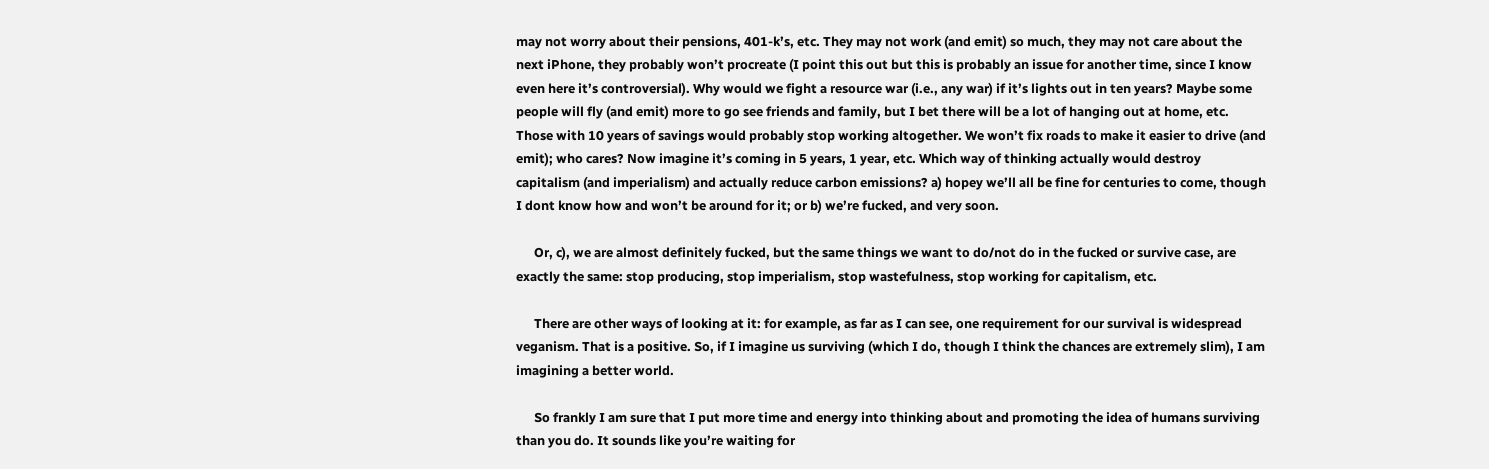may not worry about their pensions, 401-k’s, etc. They may not work (and emit) so much, they may not care about the next iPhone, they probably won’t procreate (I point this out but this is probably an issue for another time, since I know even here it’s controversial). Why would we fight a resource war (i.e., any war) if it’s lights out in ten years? Maybe some people will fly (and emit) more to go see friends and family, but I bet there will be a lot of hanging out at home, etc. Those with 10 years of savings would probably stop working altogether. We won’t fix roads to make it easier to drive (and emit); who cares? Now imagine it’s coming in 5 years, 1 year, etc. Which way of thinking actually would destroy capitalism (and imperialism) and actually reduce carbon emissions? a) hopey we’ll all be fine for centuries to come, though I dont know how and won’t be around for it; or b) we’re fucked, and very soon.

      Or, c), we are almost definitely fucked, but the same things we want to do/not do in the fucked or survive case, are exactly the same: stop producing, stop imperialism, stop wastefulness, stop working for capitalism, etc.

      There are other ways of looking at it: for example, as far as I can see, one requirement for our survival is widespread veganism. That is a positive. So, if I imagine us surviving (which I do, though I think the chances are extremely slim), I am imagining a better world.

      So frankly I am sure that I put more time and energy into thinking about and promoting the idea of humans surviving than you do. It sounds like you’re waiting for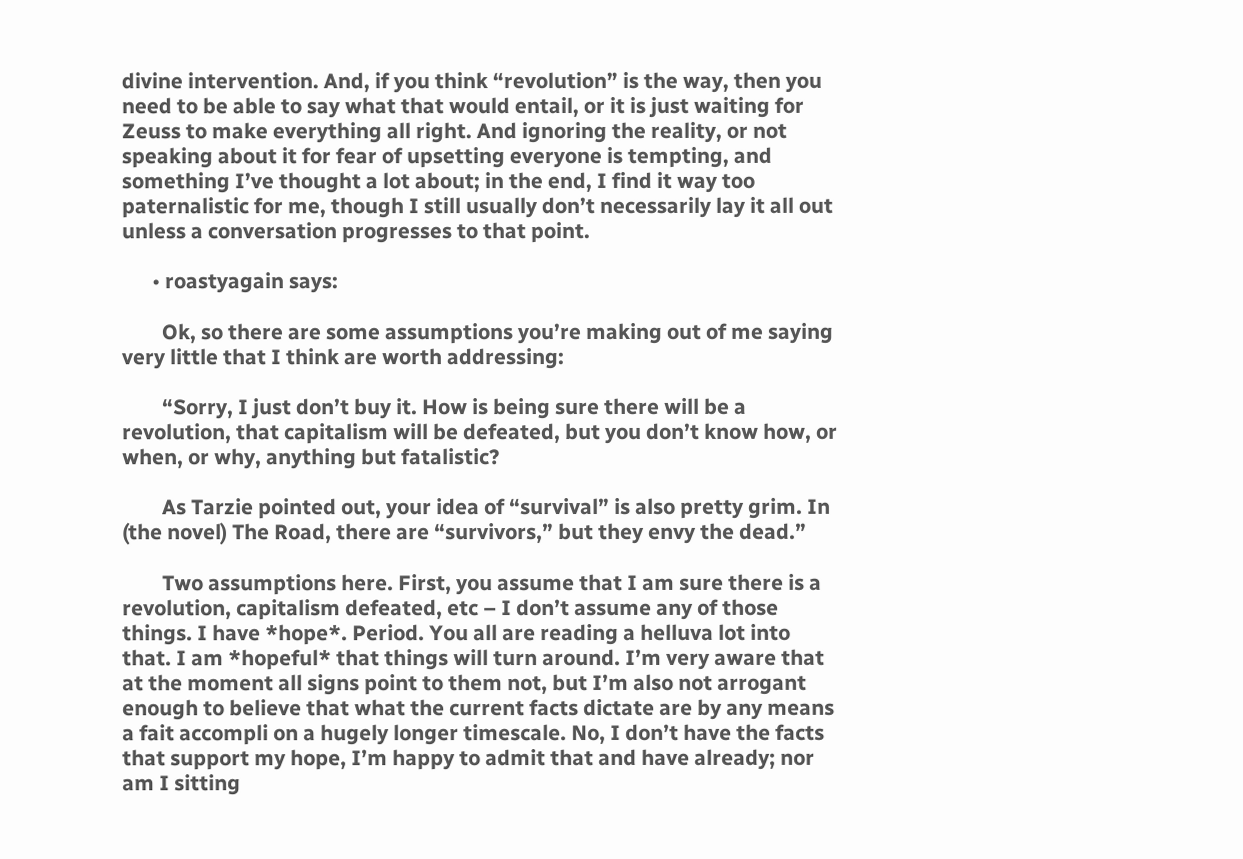divine intervention. And, if you think “revolution” is the way, then you need to be able to say what that would entail, or it is just waiting for Zeuss to make everything all right. And ignoring the reality, or not speaking about it for fear of upsetting everyone is tempting, and something I’ve thought a lot about; in the end, I find it way too paternalistic for me, though I still usually don’t necessarily lay it all out unless a conversation progresses to that point.

      • roastyagain says:

        Ok, so there are some assumptions you’re making out of me saying very little that I think are worth addressing:

        “Sorry, I just don’t buy it. How is being sure there will be a revolution, that capitalism will be defeated, but you don’t know how, or when, or why, anything but fatalistic?

        As Tarzie pointed out, your idea of “survival” is also pretty grim. In (the novel) The Road, there are “survivors,” but they envy the dead.”

        Two assumptions here. First, you assume that I am sure there is a revolution, capitalism defeated, etc – I don’t assume any of those things. I have *hope*. Period. You all are reading a helluva lot into that. I am *hopeful* that things will turn around. I’m very aware that at the moment all signs point to them not, but I’m also not arrogant enough to believe that what the current facts dictate are by any means a fait accompli on a hugely longer timescale. No, I don’t have the facts that support my hope, I’m happy to admit that and have already; nor am I sitting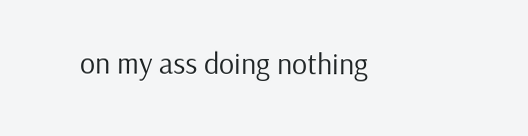on my ass doing nothing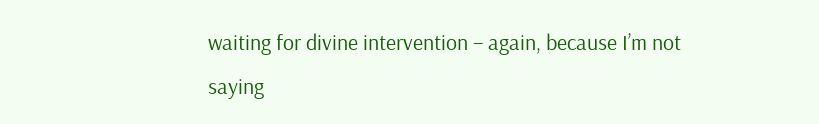waiting for divine intervention – again, because I’m not saying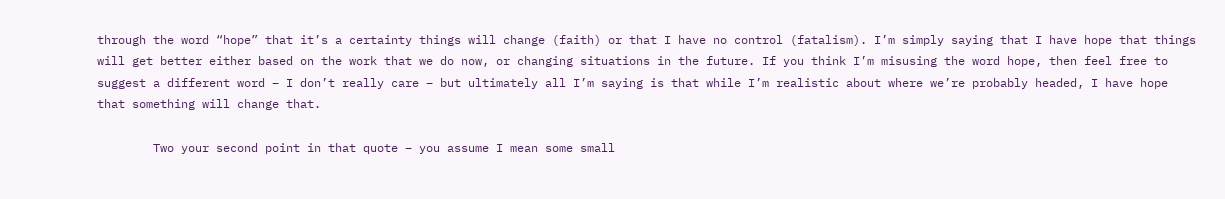through the word “hope” that it’s a certainty things will change (faith) or that I have no control (fatalism). I’m simply saying that I have hope that things will get better either based on the work that we do now, or changing situations in the future. If you think I’m misusing the word hope, then feel free to suggest a different word – I don’t really care – but ultimately all I’m saying is that while I’m realistic about where we’re probably headed, I have hope that something will change that.

        Two your second point in that quote – you assume I mean some small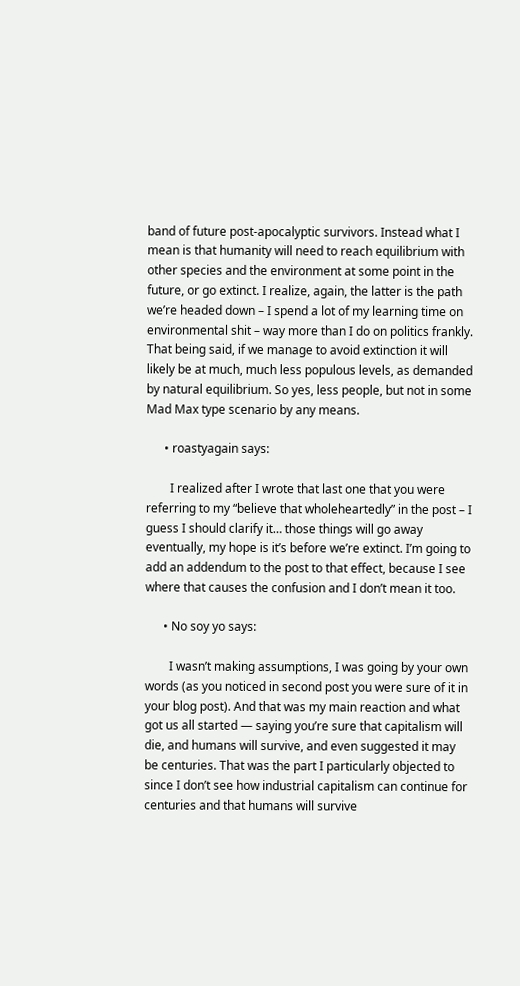band of future post-apocalyptic survivors. Instead what I mean is that humanity will need to reach equilibrium with other species and the environment at some point in the future, or go extinct. I realize, again, the latter is the path we’re headed down – I spend a lot of my learning time on environmental shit – way more than I do on politics frankly. That being said, if we manage to avoid extinction it will likely be at much, much less populous levels, as demanded by natural equilibrium. So yes, less people, but not in some Mad Max type scenario by any means.

      • roastyagain says:

        I realized after I wrote that last one that you were referring to my “believe that wholeheartedly” in the post – I guess I should clarify it… those things will go away eventually, my hope is it’s before we’re extinct. I’m going to add an addendum to the post to that effect, because I see where that causes the confusion and I don’t mean it too.

      • No soy yo says:

        I wasn’t making assumptions, I was going by your own words (as you noticed in second post you were sure of it in your blog post). And that was my main reaction and what got us all started — saying you’re sure that capitalism will die, and humans will survive, and even suggested it may be centuries. That was the part I particularly objected to since I don’t see how industrial capitalism can continue for centuries and that humans will survive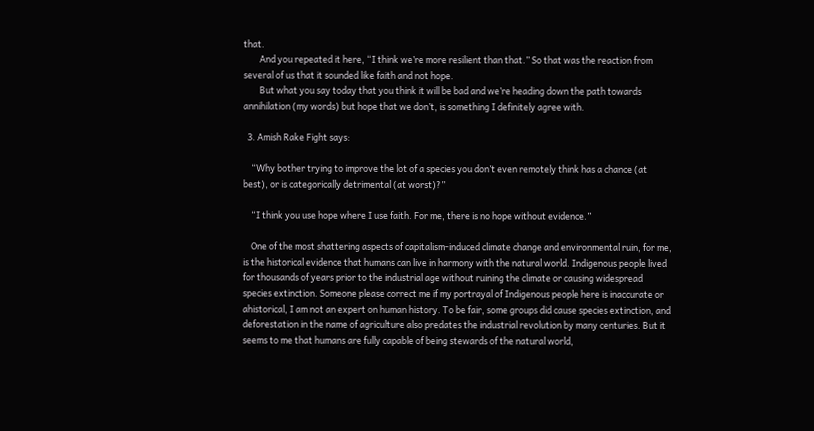that.
        And you repeated it here, “I think we’re more resilient than that.” So that was the reaction from several of us that it sounded like faith and not hope.
        But what you say today that you think it will be bad and we’re heading down the path towards annihilation (my words) but hope that we don’t, is something I definitely agree with.

  3. Amish Rake Fight says:

    “Why bother trying to improve the lot of a species you don’t even remotely think has a chance (at best), or is categorically detrimental (at worst)?”

    “I think you use hope where I use faith. For me, there is no hope without evidence.”

    One of the most shattering aspects of capitalism-induced climate change and environmental ruin, for me, is the historical evidence that humans can live in harmony with the natural world. Indigenous people lived for thousands of years prior to the industrial age without ruining the climate or causing widespread species extinction. Someone please correct me if my portrayal of Indigenous people here is inaccurate or ahistorical, I am not an expert on human history. To be fair, some groups did cause species extinction, and deforestation in the name of agriculture also predates the industrial revolution by many centuries. But it seems to me that humans are fully capable of being stewards of the natural world,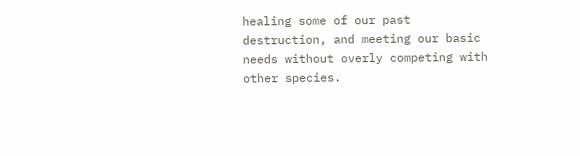healing some of our past destruction, and meeting our basic needs without overly competing with other species.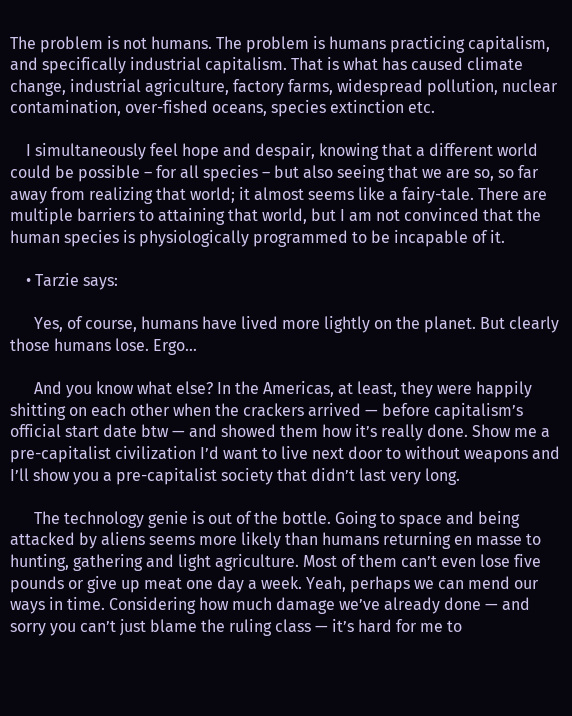The problem is not humans. The problem is humans practicing capitalism, and specifically industrial capitalism. That is what has caused climate change, industrial agriculture, factory farms, widespread pollution, nuclear contamination, over-fished oceans, species extinction etc.

    I simultaneously feel hope and despair, knowing that a different world could be possible – for all species – but also seeing that we are so, so far away from realizing that world; it almost seems like a fairy-tale. There are multiple barriers to attaining that world, but I am not convinced that the human species is physiologically programmed to be incapable of it.

    • Tarzie says:

      Yes, of course, humans have lived more lightly on the planet. But clearly those humans lose. Ergo…

      And you know what else? In the Americas, at least, they were happily shitting on each other when the crackers arrived — before capitalism’s official start date btw — and showed them how it’s really done. Show me a pre-capitalist civilization I’d want to live next door to without weapons and I’ll show you a pre-capitalist society that didn’t last very long.

      The technology genie is out of the bottle. Going to space and being attacked by aliens seems more likely than humans returning en masse to hunting, gathering and light agriculture. Most of them can’t even lose five pounds or give up meat one day a week. Yeah, perhaps we can mend our ways in time. Considering how much damage we’ve already done — and sorry you can’t just blame the ruling class — it’s hard for me to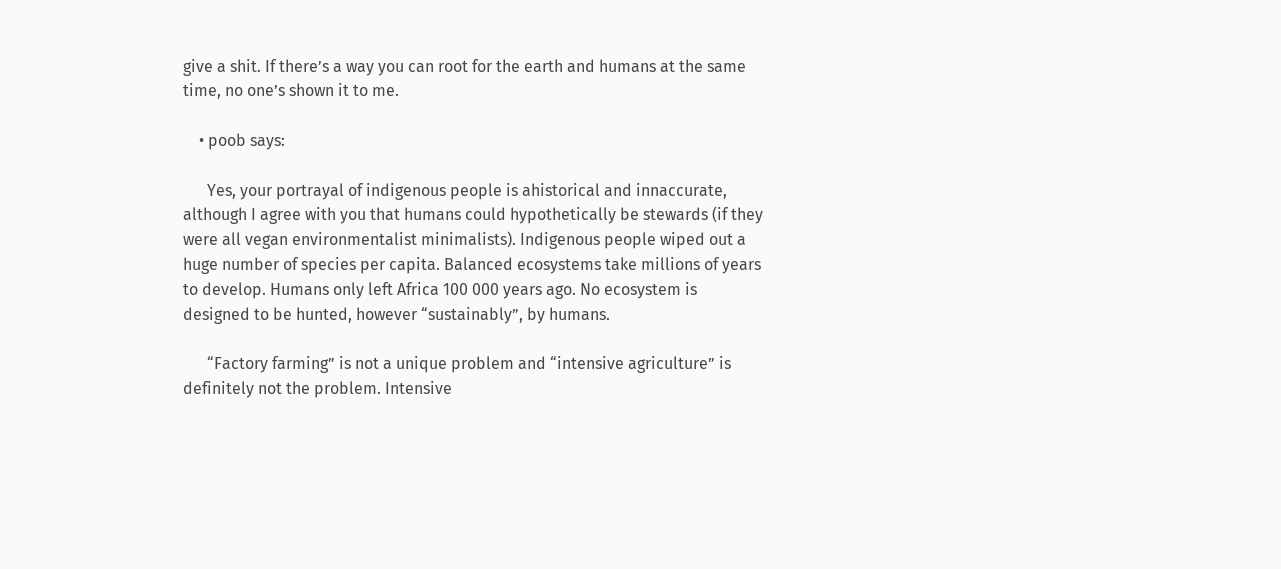give a shit. If there’s a way you can root for the earth and humans at the same time, no one’s shown it to me.

    • poob says:

      Yes, your portrayal of indigenous people is ahistorical and innaccurate, although I agree with you that humans could hypothetically be stewards (if they were all vegan environmentalist minimalists). Indigenous people wiped out a huge number of species per capita. Balanced ecosystems take millions of years to develop. Humans only left Africa 100 000 years ago. No ecosystem is designed to be hunted, however “sustainably”, by humans.

      “Factory farming” is not a unique problem and “intensive agriculture” is definitely not the problem. Intensive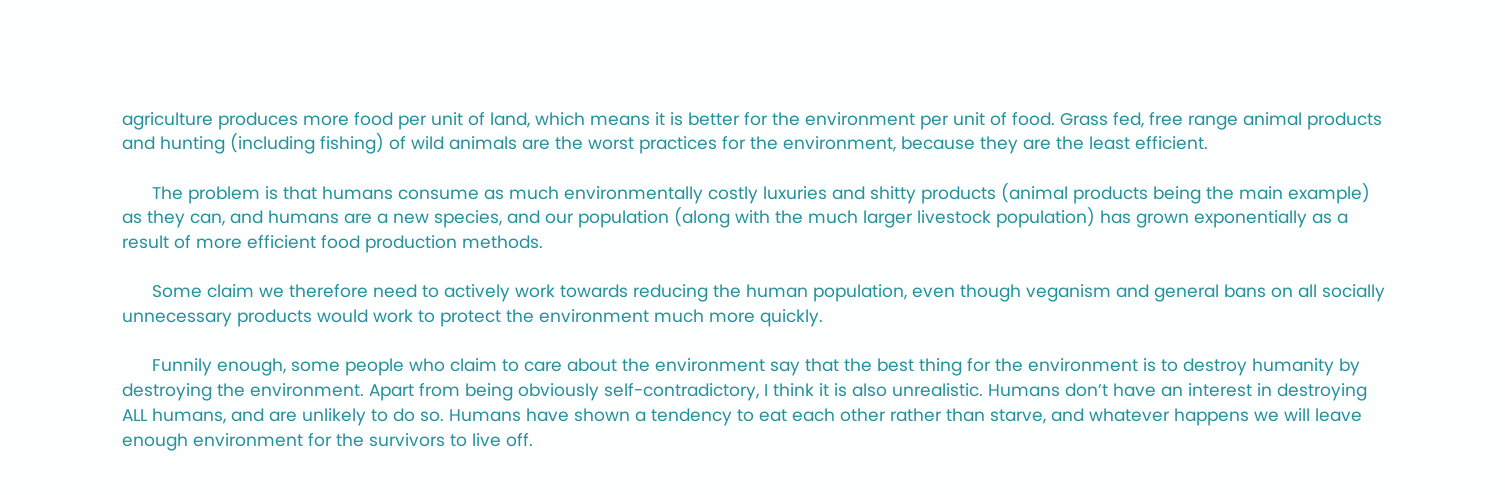agriculture produces more food per unit of land, which means it is better for the environment per unit of food. Grass fed, free range animal products and hunting (including fishing) of wild animals are the worst practices for the environment, because they are the least efficient.

      The problem is that humans consume as much environmentally costly luxuries and shitty products (animal products being the main example) as they can, and humans are a new species, and our population (along with the much larger livestock population) has grown exponentially as a result of more efficient food production methods.

      Some claim we therefore need to actively work towards reducing the human population, even though veganism and general bans on all socially unnecessary products would work to protect the environment much more quickly.

      Funnily enough, some people who claim to care about the environment say that the best thing for the environment is to destroy humanity by destroying the environment. Apart from being obviously self-contradictory, I think it is also unrealistic. Humans don’t have an interest in destroying ALL humans, and are unlikely to do so. Humans have shown a tendency to eat each other rather than starve, and whatever happens we will leave enough environment for the survivors to live off.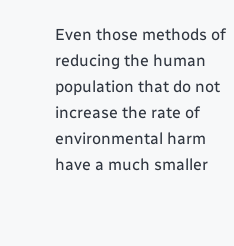Even those methods of reducing the human population that do not increase the rate of environmental harm have a much smaller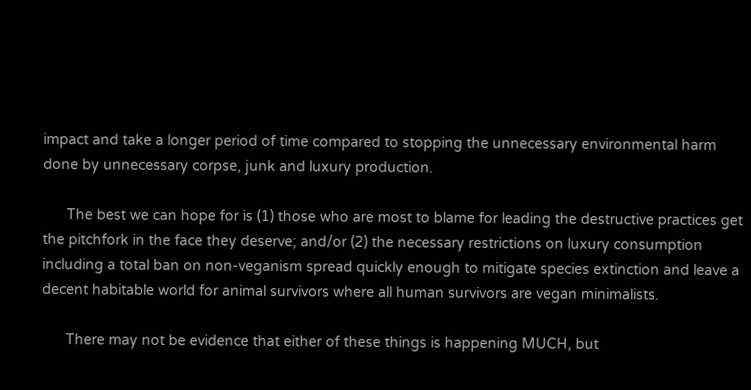impact and take a longer period of time compared to stopping the unnecessary environmental harm done by unnecessary corpse, junk and luxury production.

      The best we can hope for is (1) those who are most to blame for leading the destructive practices get the pitchfork in the face they deserve; and/or (2) the necessary restrictions on luxury consumption including a total ban on non-veganism spread quickly enough to mitigate species extinction and leave a decent habitable world for animal survivors where all human survivors are vegan minimalists.

      There may not be evidence that either of these things is happening MUCH, but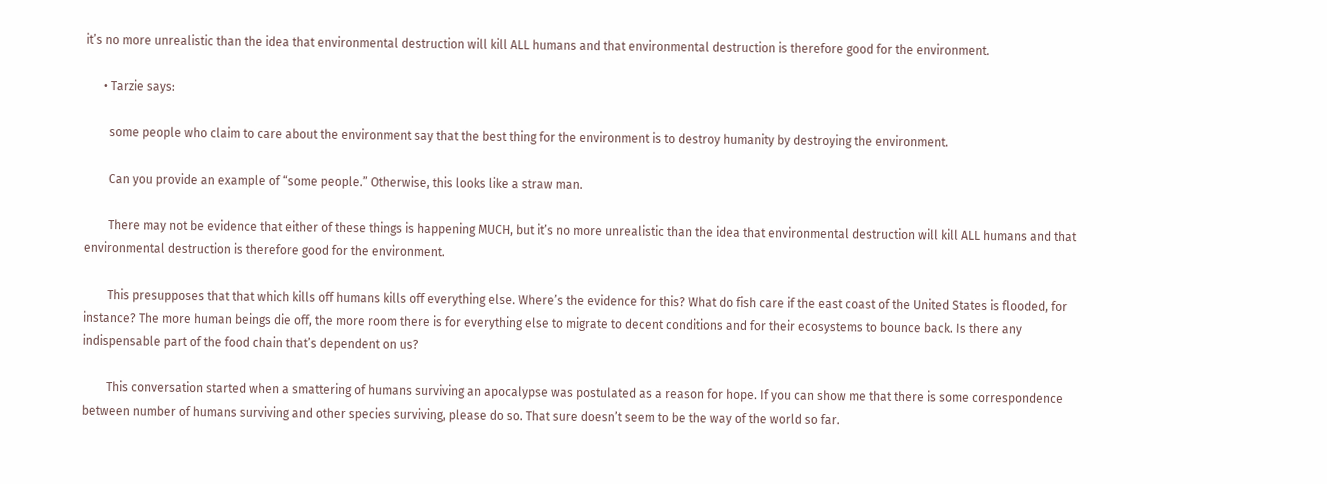it’s no more unrealistic than the idea that environmental destruction will kill ALL humans and that environmental destruction is therefore good for the environment.

      • Tarzie says:

        some people who claim to care about the environment say that the best thing for the environment is to destroy humanity by destroying the environment.

        Can you provide an example of “some people.” Otherwise, this looks like a straw man.

        There may not be evidence that either of these things is happening MUCH, but it’s no more unrealistic than the idea that environmental destruction will kill ALL humans and that environmental destruction is therefore good for the environment.

        This presupposes that that which kills off humans kills off everything else. Where’s the evidence for this? What do fish care if the east coast of the United States is flooded, for instance? The more human beings die off, the more room there is for everything else to migrate to decent conditions and for their ecosystems to bounce back. Is there any indispensable part of the food chain that’s dependent on us?

        This conversation started when a smattering of humans surviving an apocalypse was postulated as a reason for hope. If you can show me that there is some correspondence between number of humans surviving and other species surviving, please do so. That sure doesn’t seem to be the way of the world so far.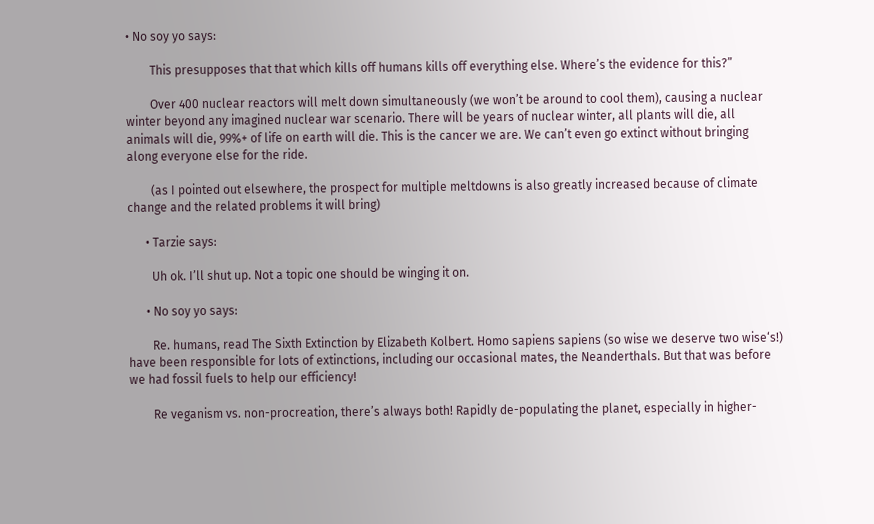• No soy yo says:

        This presupposes that that which kills off humans kills off everything else. Where’s the evidence for this?”

        Over 400 nuclear reactors will melt down simultaneously (we won’t be around to cool them), causing a nuclear winter beyond any imagined nuclear war scenario. There will be years of nuclear winter, all plants will die, all animals will die, 99%+ of life on earth will die. This is the cancer we are. We can’t even go extinct without bringing along everyone else for the ride.

        (as I pointed out elsewhere, the prospect for multiple meltdowns is also greatly increased because of climate change and the related problems it will bring)

      • Tarzie says:

        Uh ok. I’ll shut up. Not a topic one should be winging it on.

      • No soy yo says:

        Re. humans, read The Sixth Extinction by Elizabeth Kolbert. Homo sapiens sapiens (so wise we deserve two wise‘s!) have been responsible for lots of extinctions, including our occasional mates, the Neanderthals. But that was before we had fossil fuels to help our efficiency!

        Re veganism vs. non-procreation, there’s always both! Rapidly de-populating the planet, especially in higher-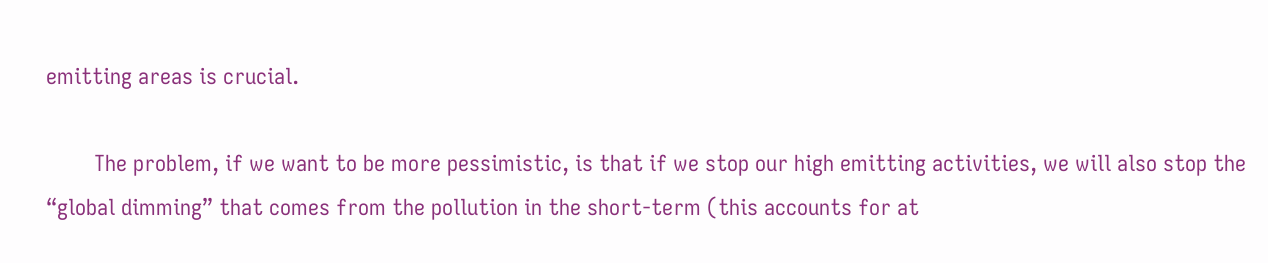emitting areas is crucial.

        The problem, if we want to be more pessimistic, is that if we stop our high emitting activities, we will also stop the “global dimming” that comes from the pollution in the short-term (this accounts for at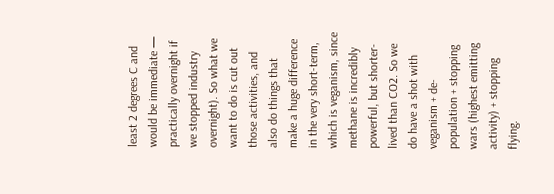least 2 degrees C and would be immediate — practically overnight if we stopped industry overnight). So what we want to do is cut out those activities, and also do things that make a huge difference in the very short-term, which is veganism, since methane is incredibly powerful, but shorter-lived than CO2. So we do have a shot with veganism + de-population + stopping wars (highest emitting activity) + stopping flying.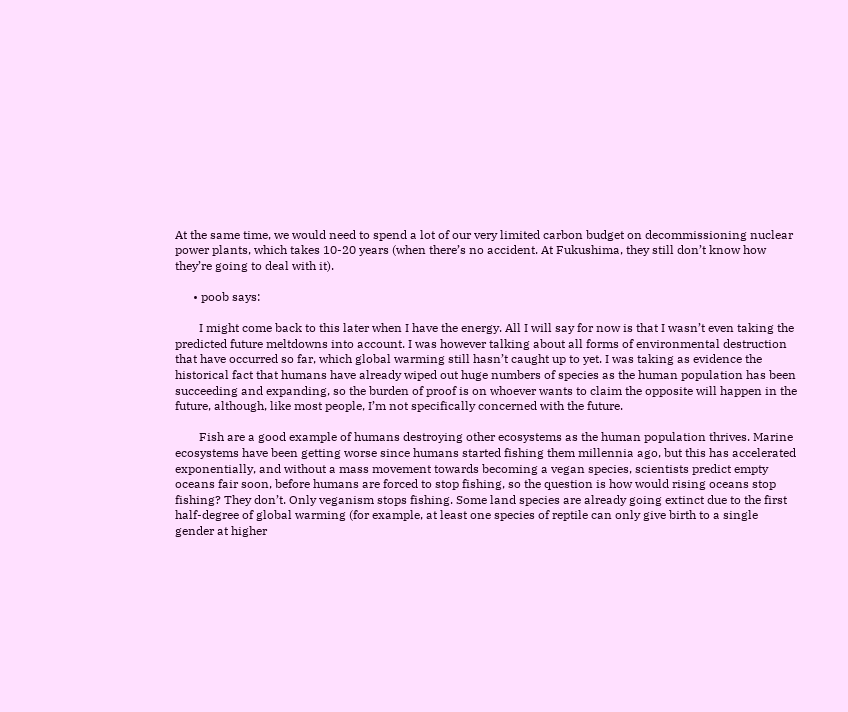At the same time, we would need to spend a lot of our very limited carbon budget on decommissioning nuclear power plants, which takes 10-20 years (when there’s no accident. At Fukushima, they still don’t know how they’re going to deal with it).

      • poob says:

        I might come back to this later when I have the energy. All I will say for now is that I wasn’t even taking the predicted future meltdowns into account. I was however talking about all forms of environmental destruction that have occurred so far, which global warming still hasn’t caught up to yet. I was taking as evidence the historical fact that humans have already wiped out huge numbers of species as the human population has been succeeding and expanding, so the burden of proof is on whoever wants to claim the opposite will happen in the future, although, like most people, I’m not specifically concerned with the future.

        Fish are a good example of humans destroying other ecosystems as the human population thrives. Marine ecosystems have been getting worse since humans started fishing them millennia ago, but this has accelerated exponentially, and without a mass movement towards becoming a vegan species, scientists predict empty oceans fair soon, before humans are forced to stop fishing, so the question is how would rising oceans stop fishing? They don’t. Only veganism stops fishing. Some land species are already going extinct due to the first half-degree of global warming (for example, at least one species of reptile can only give birth to a single gender at higher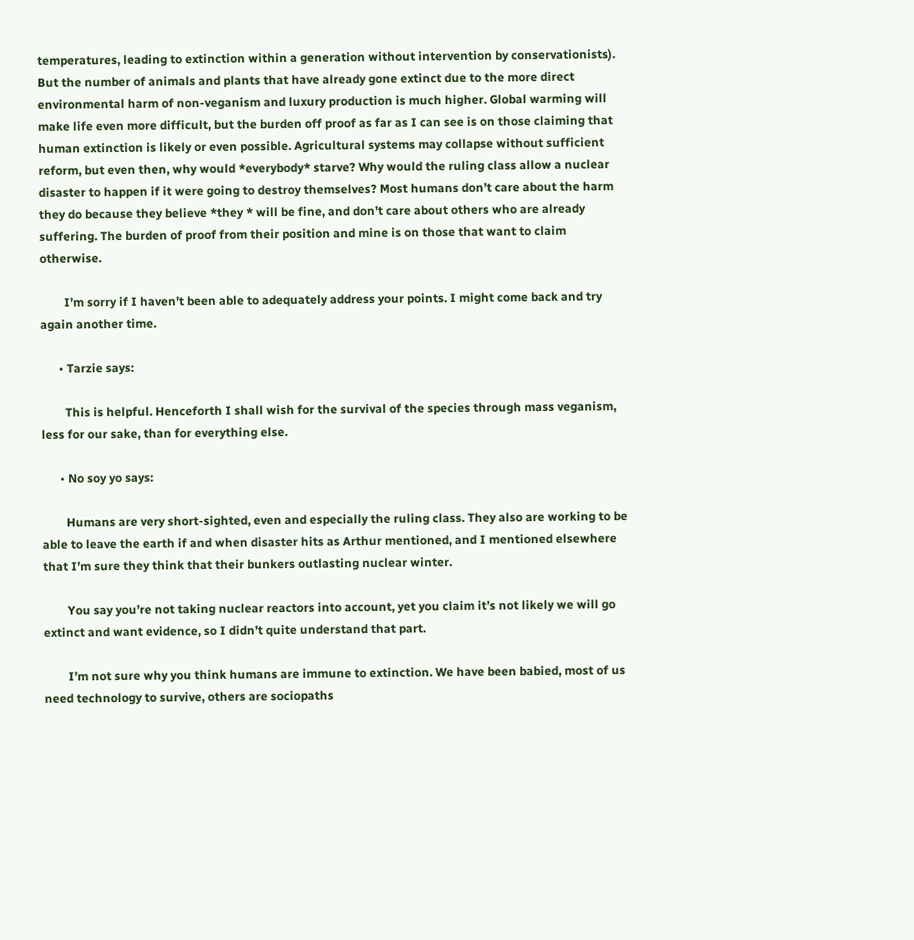temperatures, leading to extinction within a generation without intervention by conservationists). But the number of animals and plants that have already gone extinct due to the more direct environmental harm of non-veganism and luxury production is much higher. Global warming will make life even more difficult, but the burden off proof as far as I can see is on those claiming that human extinction is likely or even possible. Agricultural systems may collapse without sufficient reform, but even then, why would *everybody* starve? Why would the ruling class allow a nuclear disaster to happen if it were going to destroy themselves? Most humans don’t care about the harm they do because they believe *they * will be fine, and don’t care about others who are already suffering. The burden of proof from their position and mine is on those that want to claim otherwise.

        I’m sorry if I haven’t been able to adequately address your points. I might come back and try again another time.

      • Tarzie says:

        This is helpful. Henceforth I shall wish for the survival of the species through mass veganism, less for our sake, than for everything else.

      • No soy yo says:

        Humans are very short-sighted, even and especially the ruling class. They also are working to be able to leave the earth if and when disaster hits as Arthur mentioned, and I mentioned elsewhere that I’m sure they think that their bunkers outlasting nuclear winter.

        You say you’re not taking nuclear reactors into account, yet you claim it’s not likely we will go extinct and want evidence, so I didn’t quite understand that part.

        I’m not sure why you think humans are immune to extinction. We have been babied, most of us need technology to survive, others are sociopaths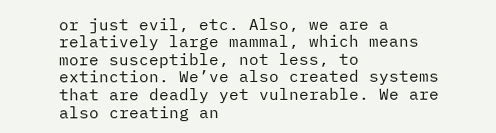or just evil, etc. Also, we are a relatively large mammal, which means more susceptible, not less, to extinction. We’ve also created systems that are deadly yet vulnerable. We are also creating an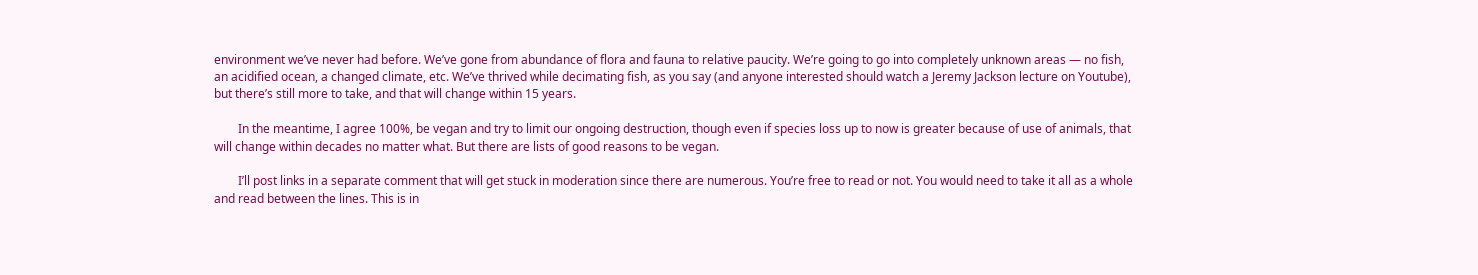environment we’ve never had before. We’ve gone from abundance of flora and fauna to relative paucity. We’re going to go into completely unknown areas — no fish, an acidified ocean, a changed climate, etc. We’ve thrived while decimating fish, as you say (and anyone interested should watch a Jeremy Jackson lecture on Youtube), but there’s still more to take, and that will change within 15 years.

        In the meantime, I agree 100%, be vegan and try to limit our ongoing destruction, though even if species loss up to now is greater because of use of animals, that will change within decades no matter what. But there are lists of good reasons to be vegan.

        I’ll post links in a separate comment that will get stuck in moderation since there are numerous. You’re free to read or not. You would need to take it all as a whole and read between the lines. This is in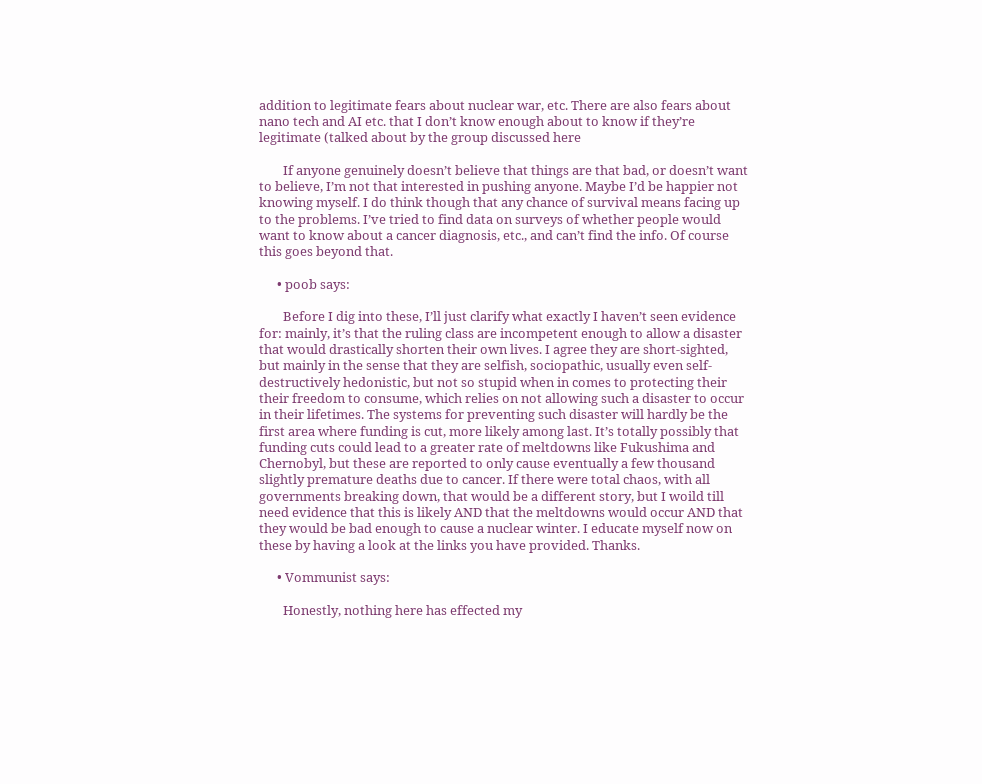addition to legitimate fears about nuclear war, etc. There are also fears about nano tech and AI etc. that I don’t know enough about to know if they’re legitimate (talked about by the group discussed here

        If anyone genuinely doesn’t believe that things are that bad, or doesn’t want to believe, I’m not that interested in pushing anyone. Maybe I’d be happier not knowing myself. I do think though that any chance of survival means facing up to the problems. I’ve tried to find data on surveys of whether people would want to know about a cancer diagnosis, etc., and can’t find the info. Of course this goes beyond that.

      • poob says:

        Before I dig into these, I’ll just clarify what exactly I haven’t seen evidence for: mainly, it’s that the ruling class are incompetent enough to allow a disaster that would drastically shorten their own lives. I agree they are short-sighted, but mainly in the sense that they are selfish, sociopathic, usually even self-destructively hedonistic, but not so stupid when in comes to protecting their their freedom to consume, which relies on not allowing such a disaster to occur in their lifetimes. The systems for preventing such disaster will hardly be the first area where funding is cut, more likely among last. It’s totally possibly that funding cuts could lead to a greater rate of meltdowns like Fukushima and Chernobyl, but these are reported to only cause eventually a few thousand slightly premature deaths due to cancer. If there were total chaos, with all governments breaking down, that would be a different story, but I woild till need evidence that this is likely AND that the meltdowns would occur AND that they would be bad enough to cause a nuclear winter. I educate myself now on these by having a look at the links you have provided. Thanks.

      • Vommunist says:

        Honestly, nothing here has effected my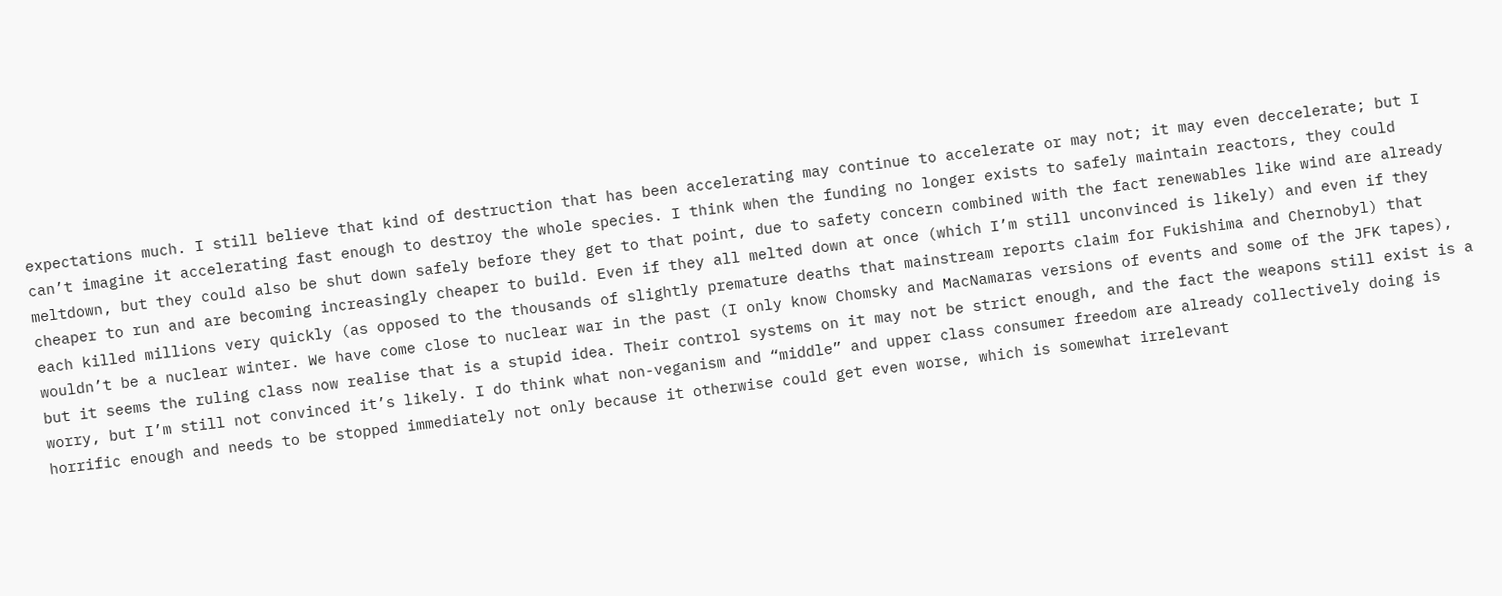expectations much. I still believe that kind of destruction that has been accelerating may continue to accelerate or may not; it may even deccelerate; but I can’t imagine it accelerating fast enough to destroy the whole species. I think when the funding no longer exists to safely maintain reactors, they could meltdown, but they could also be shut down safely before they get to that point, due to safety concern combined with the fact renewables like wind are already cheaper to run and are becoming increasingly cheaper to build. Even if they all melted down at once (which I’m still unconvinced is likely) and even if they each killed millions very quickly (as opposed to the thousands of slightly premature deaths that mainstream reports claim for Fukishima and Chernobyl) that wouldn’t be a nuclear winter. We have come close to nuclear war in the past (I only know Chomsky and MacNamaras versions of events and some of the JFK tapes), but it seems the ruling class now realise that is a stupid idea. Their control systems on it may not be strict enough, and the fact the weapons still exist is a worry, but I’m still not convinced it’s likely. I do think what non-veganism and “middle” and upper class consumer freedom are already collectively doing is horrific enough and needs to be stopped immediately not only because it otherwise could get even worse, which is somewhat irrelevant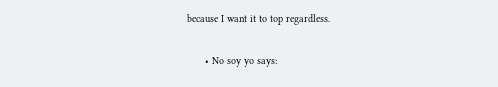because I want it to top regardless.

      • No soy yo says: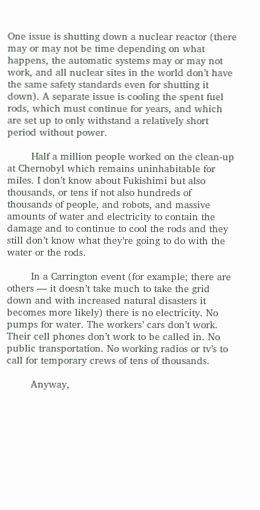One issue is shutting down a nuclear reactor (there may or may not be time depending on what happens, the automatic systems may or may not work, and all nuclear sites in the world don’t have the same safety standards even for shutting it down). A separate issue is cooling the spent fuel rods, which must continue for years, and which are set up to only withstand a relatively short period without power.

        Half a million people worked on the clean-up at Chernobyl which remains uninhabitable for miles. I don’t know about Fukishimi but also thousands, or tens if not also hundreds of thousands of people, and robots, and massive amounts of water and electricity to contain the damage and to continue to cool the rods and they still don’t know what they’re going to do with the water or the rods.

        In a Carrington event (for example; there are others — it doesn’t take much to take the grid down and with increased natural disasters it becomes more likely) there is no electricity. No pumps for water. The workers’ cars don’t work. Their cell phones don’t work to be called in. No public transportation. No working radios or tv’s to call for temporary crews of tens of thousands.

        Anyway,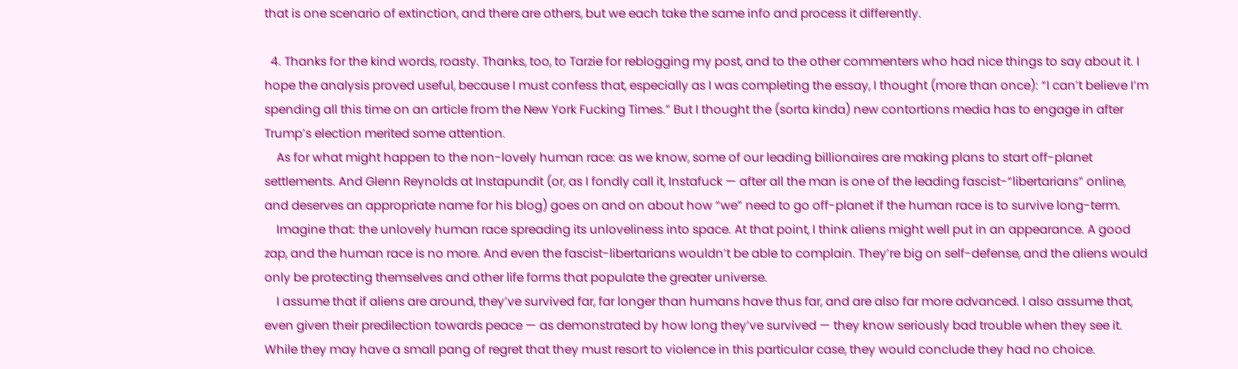that is one scenario of extinction, and there are others, but we each take the same info and process it differently.

  4. Thanks for the kind words, roasty. Thanks, too, to Tarzie for reblogging my post, and to the other commenters who had nice things to say about it. I hope the analysis proved useful, because I must confess that, especially as I was completing the essay, I thought (more than once): “I can’t believe I’m spending all this time on an article from the New York Fucking Times.” But I thought the (sorta kinda) new contortions media has to engage in after Trump’s election merited some attention.
    As for what might happen to the non-lovely human race: as we know, some of our leading billionaires are making plans to start off-planet settlements. And Glenn Reynolds at Instapundit (or, as I fondly call it, Instafuck — after all the man is one of the leading fascist-“libertarians” online, and deserves an appropriate name for his blog) goes on and on about how “we” need to go off-planet if the human race is to survive long-term.
    Imagine that: the unlovely human race spreading its unloveliness into space. At that point, I think aliens might well put in an appearance. A good zap, and the human race is no more. And even the fascist-libertarians wouldn’t be able to complain. They’re big on self-defense, and the aliens would only be protecting themselves and other life forms that populate the greater universe.
    I assume that if aliens are around, they’ve survived far, far longer than humans have thus far, and are also far more advanced. I also assume that, even given their predilection towards peace — as demonstrated by how long they’ve survived — they know seriously bad trouble when they see it. While they may have a small pang of regret that they must resort to violence in this particular case, they would conclude they had no choice.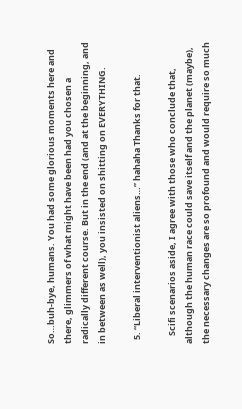So…buh-bye, humans. You had some glorious moments here and there, glimmers of what might have been had you chosen a radically different course. But in the end (and at the beginning, and in between as well), you insisted on shitting on EVERYTHING.

  5. “Liberal interventionist aliens…” hahaha Thanks for that.

    Scifi scenarios aside, I agree with those who conclude that, although the human race could save itself and the planet (maybe), the necessary changes are so profound and would require so much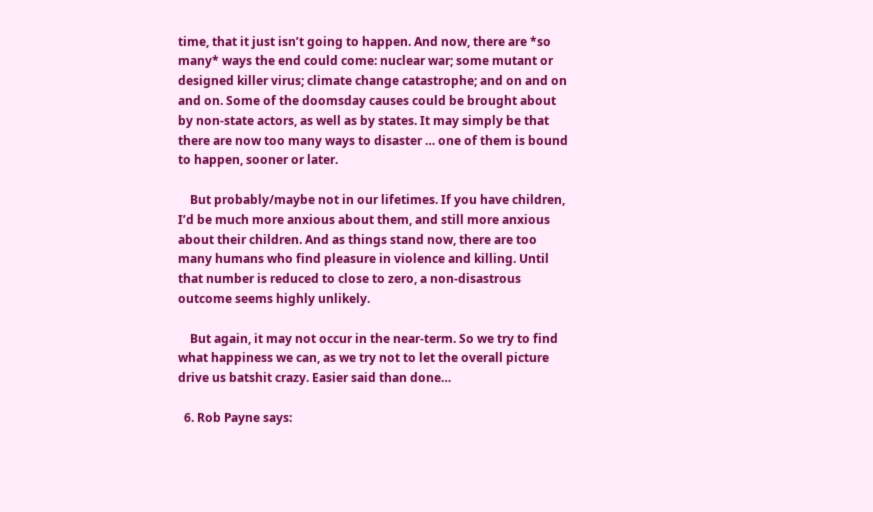time, that it just isn’t going to happen. And now, there are *so many* ways the end could come: nuclear war; some mutant or designed killer virus; climate change catastrophe; and on and on and on. Some of the doomsday causes could be brought about by non-state actors, as well as by states. It may simply be that there are now too many ways to disaster … one of them is bound to happen, sooner or later.

    But probably/maybe not in our lifetimes. If you have children, I’d be much more anxious about them, and still more anxious about their children. And as things stand now, there are too many humans who find pleasure in violence and killing. Until that number is reduced to close to zero, a non-disastrous outcome seems highly unlikely.

    But again, it may not occur in the near-term. So we try to find what happiness we can, as we try not to let the overall picture drive us batshit crazy. Easier said than done…

  6. Rob Payne says: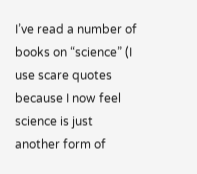I’ve read a number of books on “science” (I use scare quotes because I now feel science is just another form of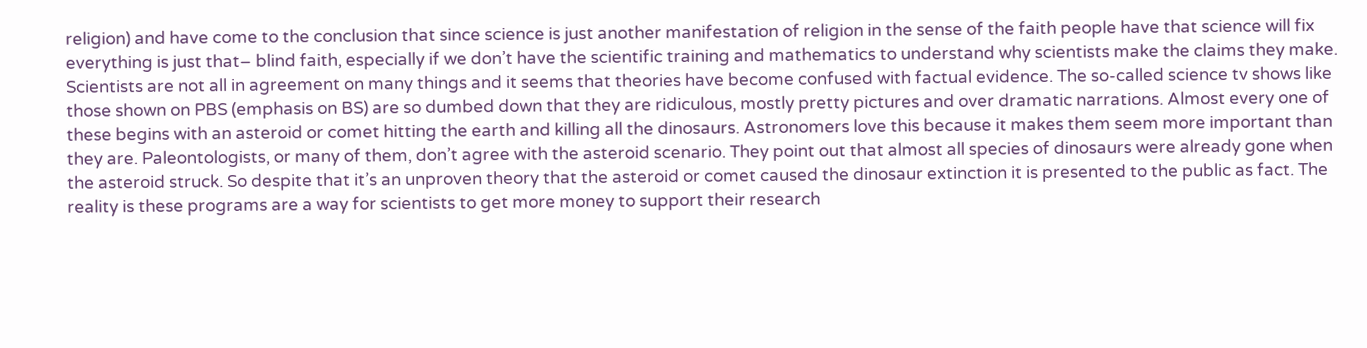religion) and have come to the conclusion that since science is just another manifestation of religion in the sense of the faith people have that science will fix everything is just that– blind faith, especially if we don’t have the scientific training and mathematics to understand why scientists make the claims they make. Scientists are not all in agreement on many things and it seems that theories have become confused with factual evidence. The so-called science tv shows like those shown on PBS (emphasis on BS) are so dumbed down that they are ridiculous, mostly pretty pictures and over dramatic narrations. Almost every one of these begins with an asteroid or comet hitting the earth and killing all the dinosaurs. Astronomers love this because it makes them seem more important than they are. Paleontologists, or many of them, don’t agree with the asteroid scenario. They point out that almost all species of dinosaurs were already gone when the asteroid struck. So despite that it’s an unproven theory that the asteroid or comet caused the dinosaur extinction it is presented to the public as fact. The reality is these programs are a way for scientists to get more money to support their research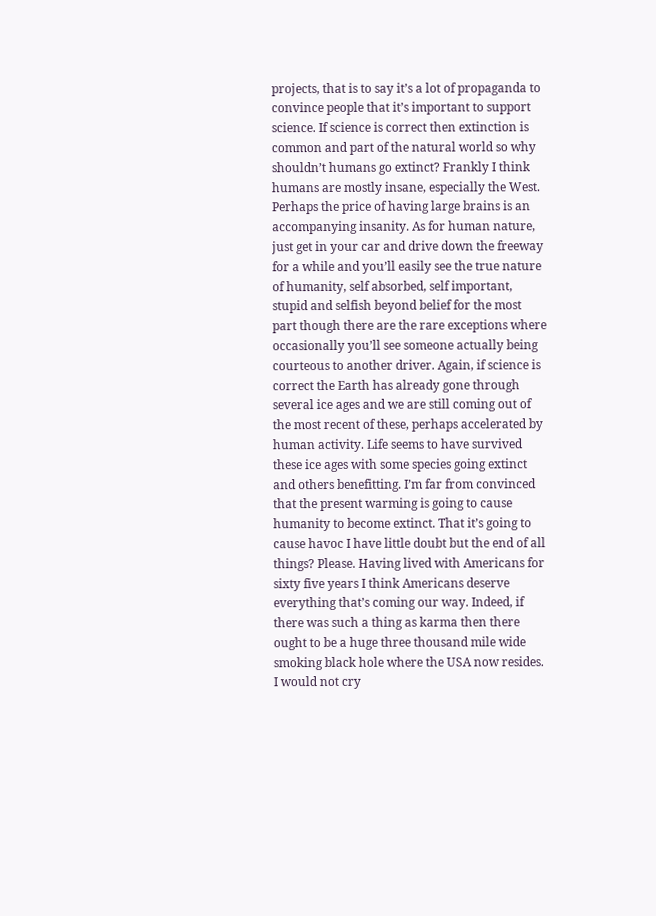projects, that is to say it’s a lot of propaganda to convince people that it’s important to support science. If science is correct then extinction is common and part of the natural world so why shouldn’t humans go extinct? Frankly I think humans are mostly insane, especially the West. Perhaps the price of having large brains is an accompanying insanity. As for human nature, just get in your car and drive down the freeway for a while and you’ll easily see the true nature of humanity, self absorbed, self important, stupid and selfish beyond belief for the most part though there are the rare exceptions where occasionally you’ll see someone actually being courteous to another driver. Again, if science is correct the Earth has already gone through several ice ages and we are still coming out of the most recent of these, perhaps accelerated by human activity. Life seems to have survived these ice ages with some species going extinct and others benefitting. I’m far from convinced that the present warming is going to cause humanity to become extinct. That it’s going to cause havoc I have little doubt but the end of all things? Please. Having lived with Americans for sixty five years I think Americans deserve everything that’s coming our way. Indeed, if there was such a thing as karma then there ought to be a huge three thousand mile wide smoking black hole where the USA now resides. I would not cry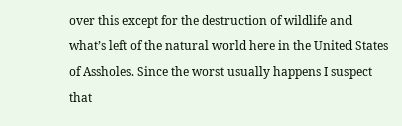over this except for the destruction of wildlife and what’s left of the natural world here in the United States of Assholes. Since the worst usually happens I suspect that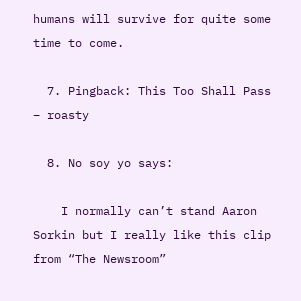humans will survive for quite some time to come.

  7. Pingback: This Too Shall Pass – roasty

  8. No soy yo says:

    I normally can’t stand Aaron Sorkin but I really like this clip from “The Newsroom”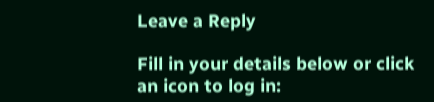Leave a Reply

Fill in your details below or click an icon to log in: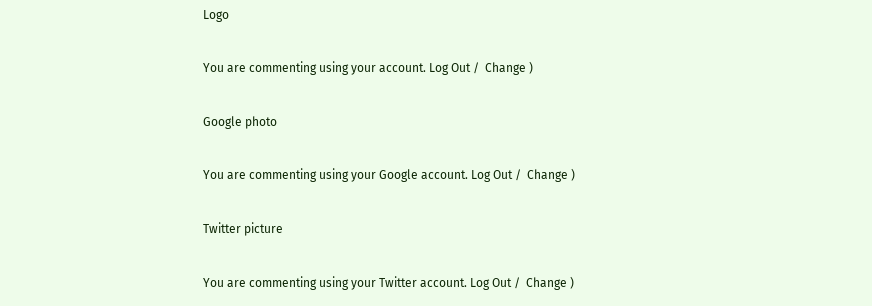Logo

You are commenting using your account. Log Out /  Change )

Google photo

You are commenting using your Google account. Log Out /  Change )

Twitter picture

You are commenting using your Twitter account. Log Out /  Change )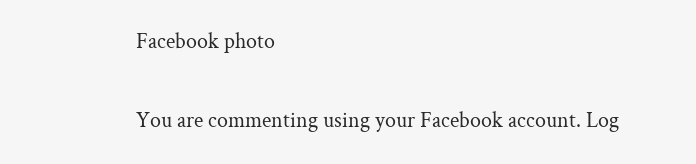Facebook photo

You are commenting using your Facebook account. Log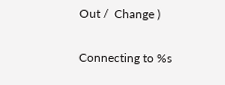Out /  Change )

Connecting to %s